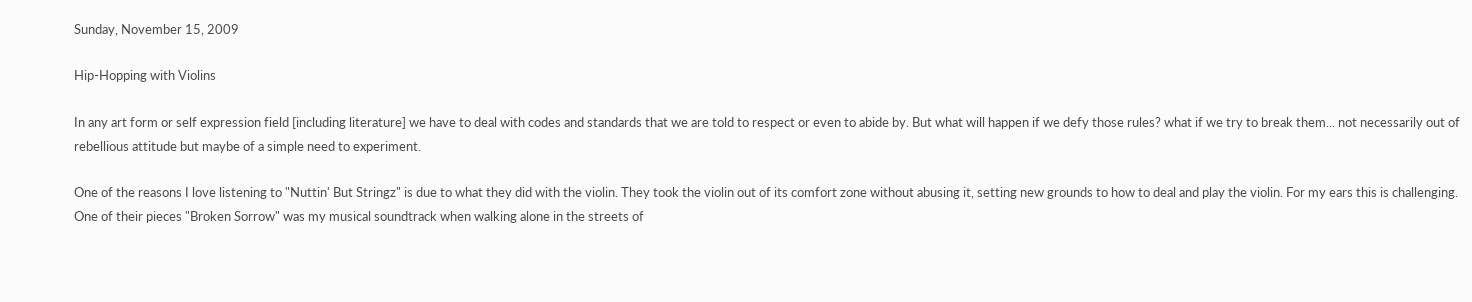Sunday, November 15, 2009

Hip-Hopping with Violins

In any art form or self expression field [including literature] we have to deal with codes and standards that we are told to respect or even to abide by. But what will happen if we defy those rules? what if we try to break them... not necessarily out of rebellious attitude but maybe of a simple need to experiment.

One of the reasons I love listening to "Nuttin' But Stringz" is due to what they did with the violin. They took the violin out of its comfort zone without abusing it, setting new grounds to how to deal and play the violin. For my ears this is challenging.
One of their pieces "Broken Sorrow" was my musical soundtrack when walking alone in the streets of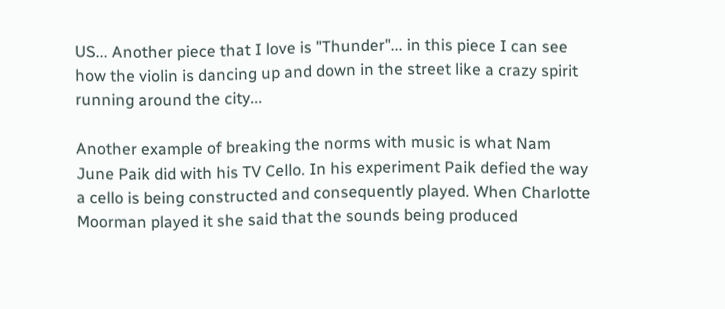US... Another piece that I love is "Thunder"... in this piece I can see how the violin is dancing up and down in the street like a crazy spirit running around the city...

Another example of breaking the norms with music is what Nam June Paik did with his TV Cello. In his experiment Paik defied the way a cello is being constructed and consequently played. When Charlotte Moorman played it she said that the sounds being produced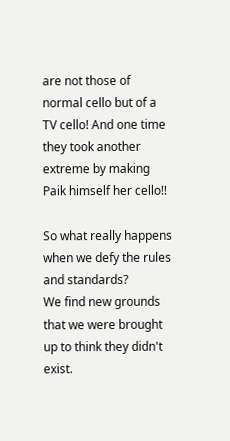are not those of normal cello but of a TV cello! And one time they took another extreme by making Paik himself her cello!!

So what really happens when we defy the rules and standards?
We find new grounds that we were brought up to think they didn't exist.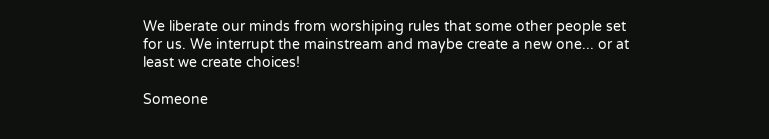We liberate our minds from worshiping rules that some other people set for us. We interrupt the mainstream and maybe create a new one... or at least we create choices!

Someone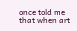once told me that when art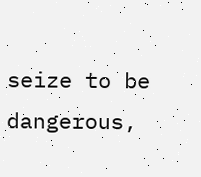seize to be dangerous,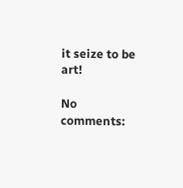it seize to be art!

No comments: